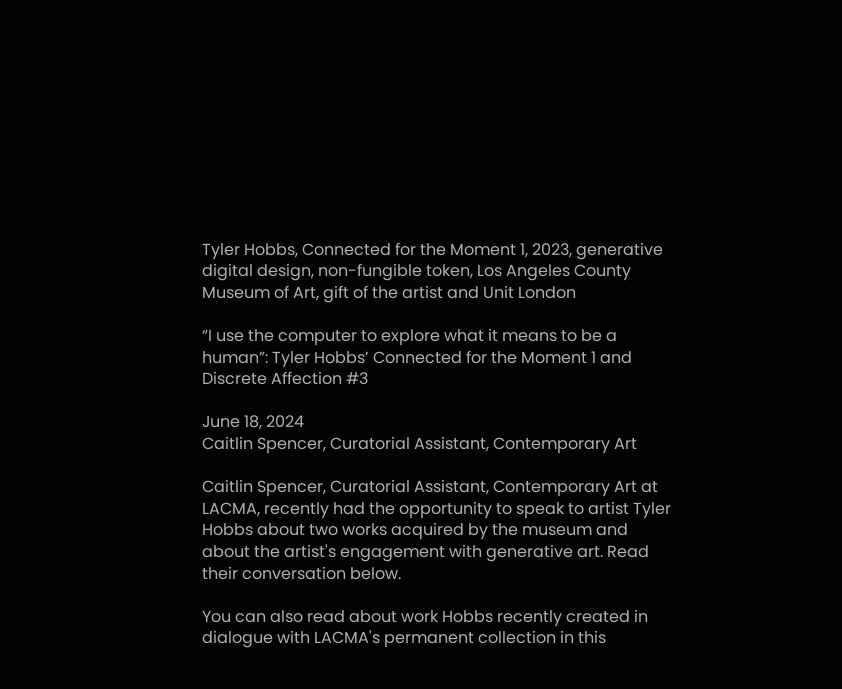Tyler Hobbs, Connected for the Moment 1, 2023, generative digital design, non-fungible token, Los Angeles County Museum of Art, gift of the artist and Unit London

“I use the computer to explore what it means to be a human”: Tyler Hobbs’ Connected for the Moment 1 and Discrete Affection #3

June 18, 2024
Caitlin Spencer, Curatorial Assistant, Contemporary Art

Caitlin Spencer, Curatorial Assistant, Contemporary Art at LACMA, recently had the opportunity to speak to artist Tyler Hobbs about two works acquired by the museum and about the artist's engagement with generative art. Read their conversation below.

You can also read about work Hobbs recently created in dialogue with LACMA's permanent collection in this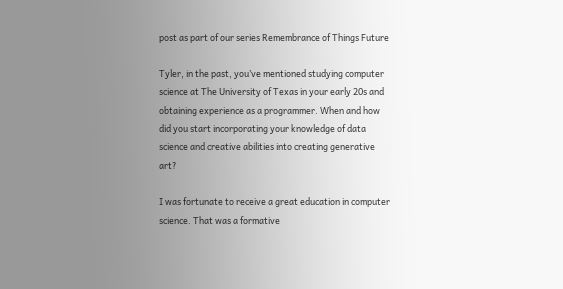post as part of our series Remembrance of Things Future

Tyler, in the past, you’ve mentioned studying computer science at The University of Texas in your early 20s and obtaining experience as a programmer. When and how did you start incorporating your knowledge of data science and creative abilities into creating generative art?

I was fortunate to receive a great education in computer science. That was a formative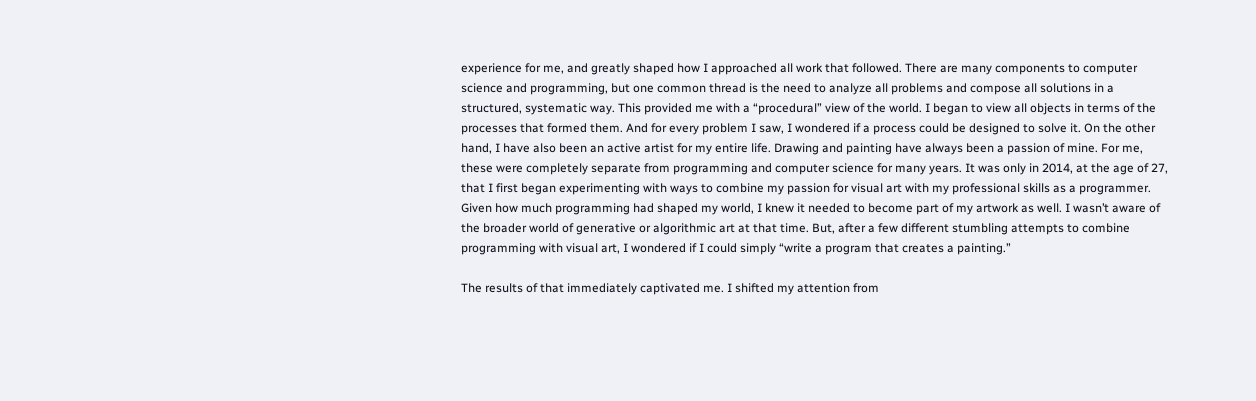experience for me, and greatly shaped how I approached all work that followed. There are many components to computer science and programming, but one common thread is the need to analyze all problems and compose all solutions in a structured, systematic way. This provided me with a “procedural” view of the world. I began to view all objects in terms of the processes that formed them. And for every problem I saw, I wondered if a process could be designed to solve it. On the other hand, I have also been an active artist for my entire life. Drawing and painting have always been a passion of mine. For me, these were completely separate from programming and computer science for many years. It was only in 2014, at the age of 27, that I first began experimenting with ways to combine my passion for visual art with my professional skills as a programmer. Given how much programming had shaped my world, I knew it needed to become part of my artwork as well. I wasn’t aware of the broader world of generative or algorithmic art at that time. But, after a few different stumbling attempts to combine programming with visual art, I wondered if I could simply “write a program that creates a painting.”

The results of that immediately captivated me. I shifted my attention from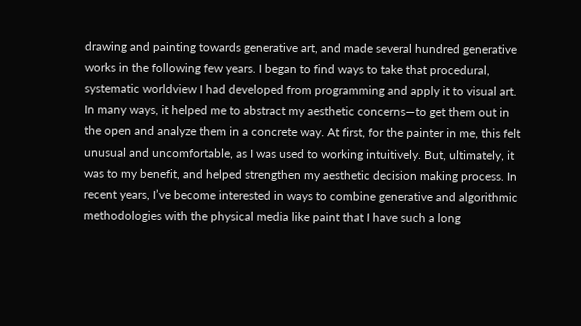drawing and painting towards generative art, and made several hundred generative works in the following few years. I began to find ways to take that procedural, systematic worldview I had developed from programming and apply it to visual art. In many ways, it helped me to abstract my aesthetic concerns—to get them out in the open and analyze them in a concrete way. At first, for the painter in me, this felt unusual and uncomfortable, as I was used to working intuitively. But, ultimately, it was to my benefit, and helped strengthen my aesthetic decision making process. In recent years, I’ve become interested in ways to combine generative and algorithmic methodologies with the physical media like paint that I have such a long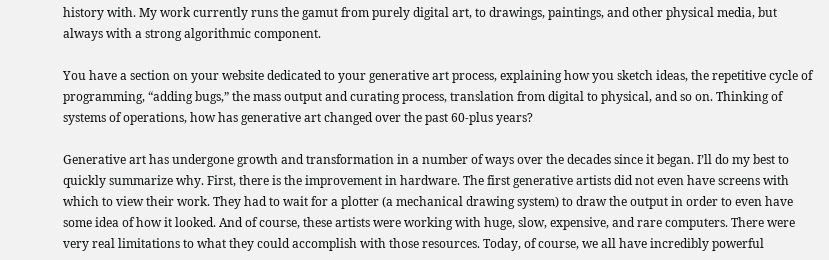history with. My work currently runs the gamut from purely digital art, to drawings, paintings, and other physical media, but always with a strong algorithmic component.

You have a section on your website dedicated to your generative art process, explaining how you sketch ideas, the repetitive cycle of programming, “adding bugs,” the mass output and curating process, translation from digital to physical, and so on. Thinking of systems of operations, how has generative art changed over the past 60-plus years?

Generative art has undergone growth and transformation in a number of ways over the decades since it began. I’ll do my best to quickly summarize why. First, there is the improvement in hardware. The first generative artists did not even have screens with which to view their work. They had to wait for a plotter (a mechanical drawing system) to draw the output in order to even have some idea of how it looked. And of course, these artists were working with huge, slow, expensive, and rare computers. There were very real limitations to what they could accomplish with those resources. Today, of course, we all have incredibly powerful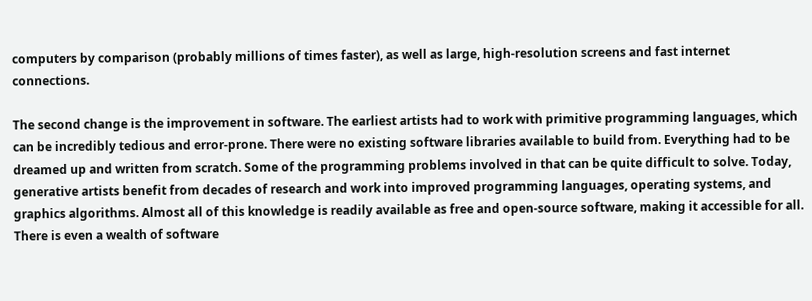computers by comparison (probably millions of times faster), as well as large, high-resolution screens and fast internet connections.

The second change is the improvement in software. The earliest artists had to work with primitive programming languages, which can be incredibly tedious and error-prone. There were no existing software libraries available to build from. Everything had to be dreamed up and written from scratch. Some of the programming problems involved in that can be quite difficult to solve. Today, generative artists benefit from decades of research and work into improved programming languages, operating systems, and graphics algorithms. Almost all of this knowledge is readily available as free and open-source software, making it accessible for all. There is even a wealth of software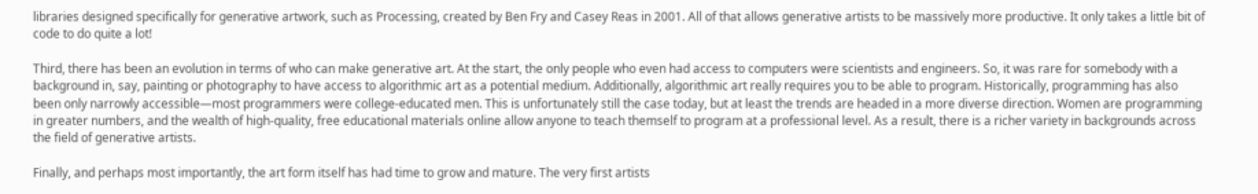libraries designed specifically for generative artwork, such as Processing, created by Ben Fry and Casey Reas in 2001. All of that allows generative artists to be massively more productive. It only takes a little bit of code to do quite a lot!

Third, there has been an evolution in terms of who can make generative art. At the start, the only people who even had access to computers were scientists and engineers. So, it was rare for somebody with a background in, say, painting or photography to have access to algorithmic art as a potential medium. Additionally, algorithmic art really requires you to be able to program. Historically, programming has also been only narrowly accessible—most programmers were college-educated men. This is unfortunately still the case today, but at least the trends are headed in a more diverse direction. Women are programming in greater numbers, and the wealth of high-quality, free educational materials online allow anyone to teach themself to program at a professional level. As a result, there is a richer variety in backgrounds across the field of generative artists.

Finally, and perhaps most importantly, the art form itself has had time to grow and mature. The very first artists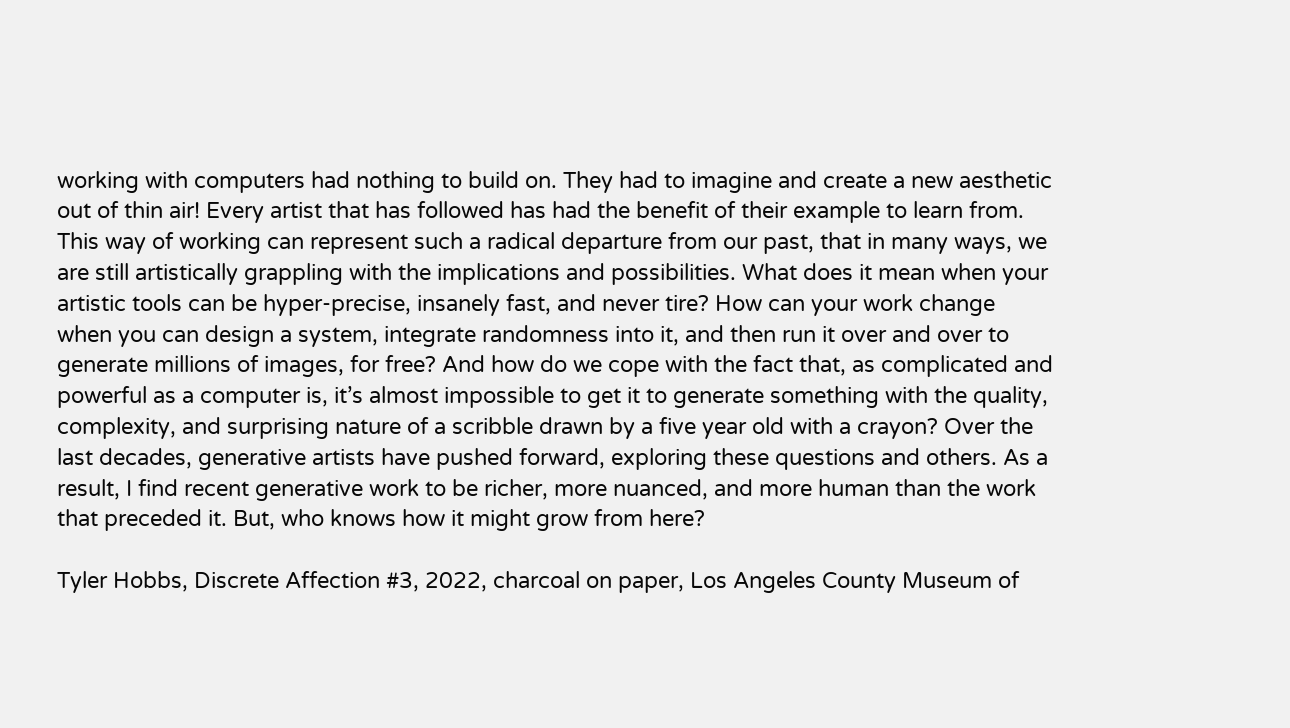working with computers had nothing to build on. They had to imagine and create a new aesthetic out of thin air! Every artist that has followed has had the benefit of their example to learn from. This way of working can represent such a radical departure from our past, that in many ways, we are still artistically grappling with the implications and possibilities. What does it mean when your artistic tools can be hyper-precise, insanely fast, and never tire? How can your work change when you can design a system, integrate randomness into it, and then run it over and over to generate millions of images, for free? And how do we cope with the fact that, as complicated and powerful as a computer is, it’s almost impossible to get it to generate something with the quality, complexity, and surprising nature of a scribble drawn by a five year old with a crayon? Over the last decades, generative artists have pushed forward, exploring these questions and others. As a result, I find recent generative work to be richer, more nuanced, and more human than the work that preceded it. But, who knows how it might grow from here?

Tyler Hobbs, Discrete Affection #3, 2022, charcoal on paper, Los Angeles County Museum of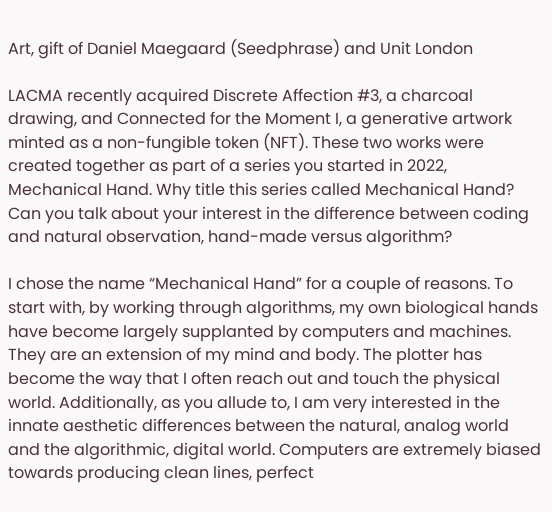Art, gift of Daniel Maegaard (Seedphrase) and Unit London

LACMA recently acquired Discrete Affection #3, a charcoal drawing, and Connected for the Moment I, a generative artwork minted as a non-fungible token (NFT). These two works were created together as part of a series you started in 2022, Mechanical Hand. Why title this series called Mechanical Hand? Can you talk about your interest in the difference between coding and natural observation, hand-made versus algorithm?

I chose the name “Mechanical Hand” for a couple of reasons. To start with, by working through algorithms, my own biological hands have become largely supplanted by computers and machines. They are an extension of my mind and body. The plotter has become the way that I often reach out and touch the physical world. Additionally, as you allude to, I am very interested in the innate aesthetic differences between the natural, analog world and the algorithmic, digital world. Computers are extremely biased towards producing clean lines, perfect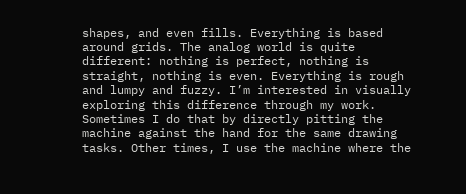shapes, and even fills. Everything is based around grids. The analog world is quite different: nothing is perfect, nothing is straight, nothing is even. Everything is rough and lumpy and fuzzy. I’m interested in visually exploring this difference through my work. Sometimes I do that by directly pitting the machine against the hand for the same drawing tasks. Other times, I use the machine where the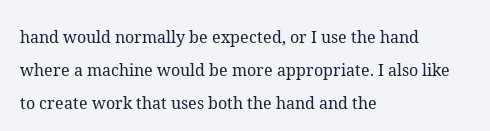hand would normally be expected, or I use the hand where a machine would be more appropriate. I also like to create work that uses both the hand and the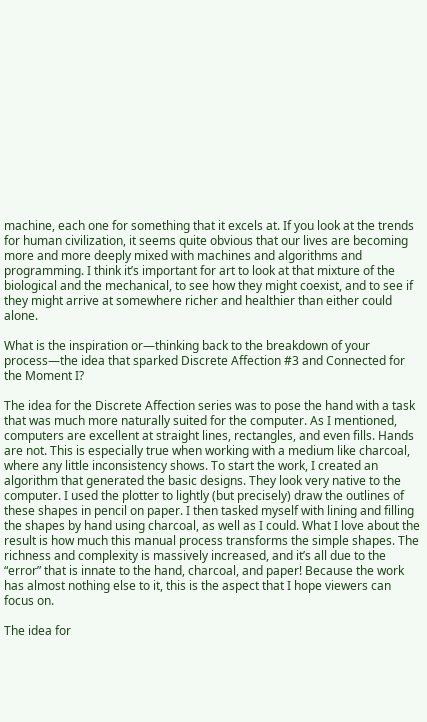machine, each one for something that it excels at. If you look at the trends for human civilization, it seems quite obvious that our lives are becoming more and more deeply mixed with machines and algorithms and programming. I think it’s important for art to look at that mixture of the biological and the mechanical, to see how they might coexist, and to see if they might arrive at somewhere richer and healthier than either could alone.

What is the inspiration or—thinking back to the breakdown of your process—the idea that sparked Discrete Affection #3 and Connected for the Moment I?

The idea for the Discrete Affection series was to pose the hand with a task that was much more naturally suited for the computer. As I mentioned, computers are excellent at straight lines, rectangles, and even fills. Hands are not. This is especially true when working with a medium like charcoal, where any little inconsistency shows. To start the work, I created an algorithm that generated the basic designs. They look very native to the computer. I used the plotter to lightly (but precisely) draw the outlines of these shapes in pencil on paper. I then tasked myself with lining and filling the shapes by hand using charcoal, as well as I could. What I love about the result is how much this manual process transforms the simple shapes. The richness and complexity is massively increased, and it’s all due to the “error” that is innate to the hand, charcoal, and paper! Because the work has almost nothing else to it, this is the aspect that I hope viewers can focus on.

The idea for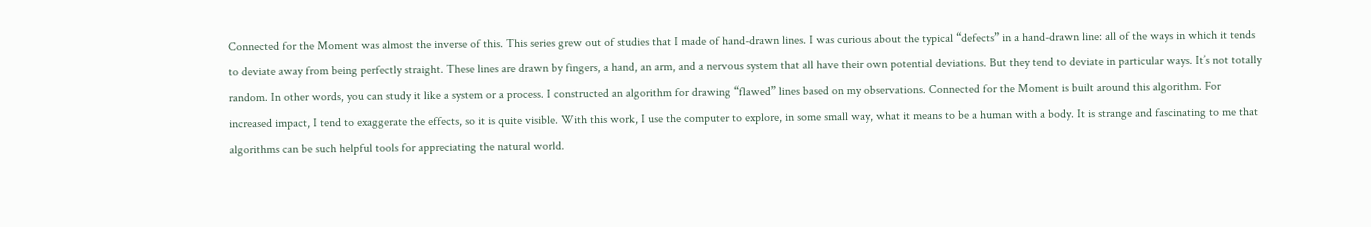Connected for the Moment was almost the inverse of this. This series grew out of studies that I made of hand-drawn lines. I was curious about the typical “defects” in a hand-drawn line: all of the ways in which it tends to deviate away from being perfectly straight. These lines are drawn by fingers, a hand, an arm, and a nervous system that all have their own potential deviations. But they tend to deviate in particular ways. It’s not totally random. In other words, you can study it like a system or a process. I constructed an algorithm for drawing “flawed” lines based on my observations. Connected for the Moment is built around this algorithm. For increased impact, I tend to exaggerate the effects, so it is quite visible. With this work, I use the computer to explore, in some small way, what it means to be a human with a body. It is strange and fascinating to me that algorithms can be such helpful tools for appreciating the natural world.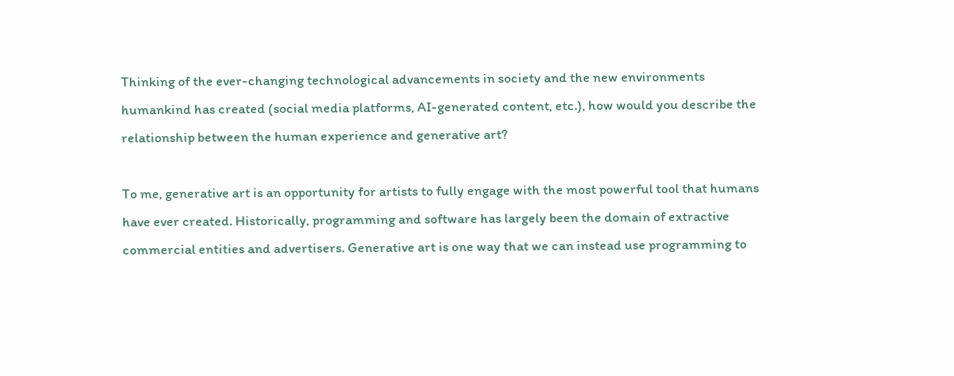Thinking of the ever-changing technological advancements in society and the new environments humankind has created (social media platforms, AI-generated content, etc.), how would you describe the relationship between the human experience and generative art?

To me, generative art is an opportunity for artists to fully engage with the most powerful tool that humans have ever created. Historically, programming and software has largely been the domain of extractive commercial entities and advertisers. Generative art is one way that we can instead use programming to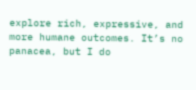explore rich, expressive, and more humane outcomes. It’s no panacea, but I do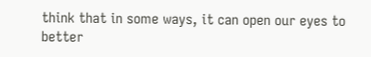think that in some ways, it can open our eyes to better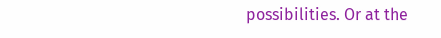possibilities. Or at the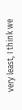very least, I think we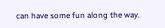can have some fun along the way.